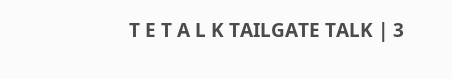T E T A L K TAILGATE TALK | 3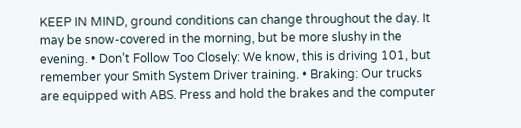KEEP IN MIND, ground conditions can change throughout the day. It may be snow-covered in the morning, but be more slushy in the evening. • Don’t Follow Too Closely: We know, this is driving 101, but remember your Smith System Driver training. • Braking: Our trucks are equipped with ABS. Press and hold the brakes and the computer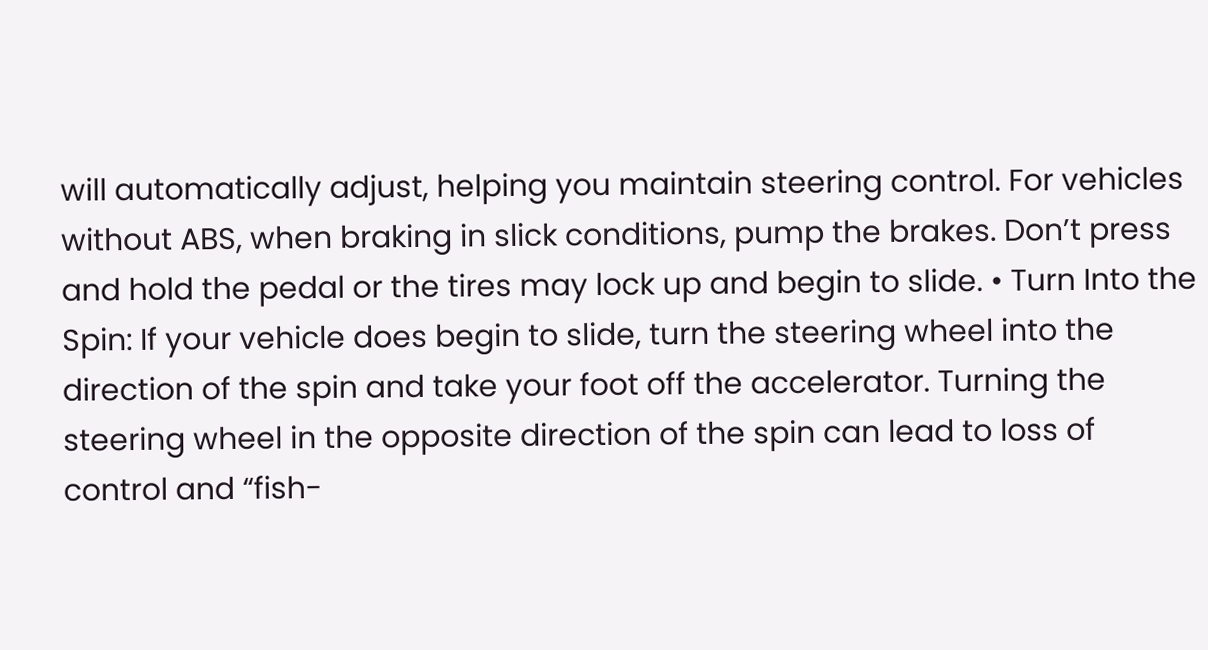will automatically adjust, helping you maintain steering control. For vehicles without ABS, when braking in slick conditions, pump the brakes. Don’t press and hold the pedal or the tires may lock up and begin to slide. • Turn Into the Spin: If your vehicle does begin to slide, turn the steering wheel into the direction of the spin and take your foot off the accelerator. Turning the steering wheel in the opposite direction of the spin can lead to loss of control and “fish-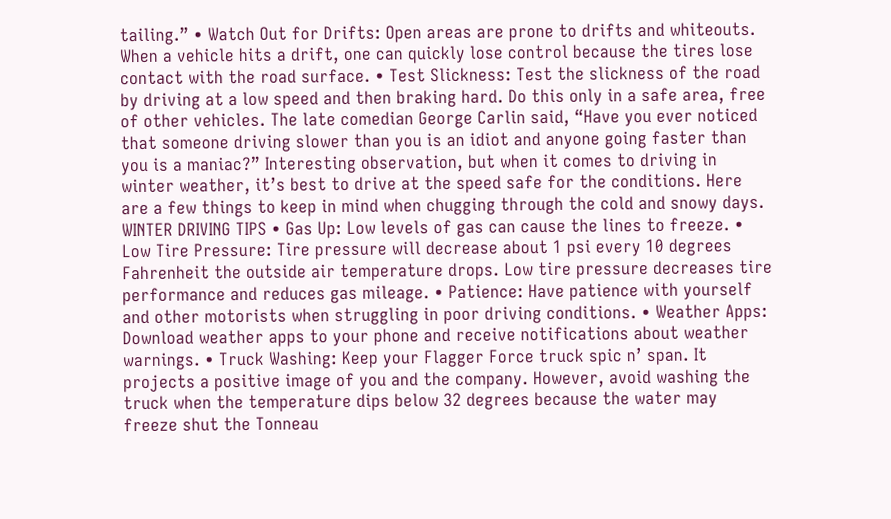tailing.” • Watch Out for Drifts: Open areas are prone to drifts and whiteouts. When a vehicle hits a drift, one can quickly lose control because the tires lose contact with the road surface. • Test Slickness: Test the slickness of the road by driving at a low speed and then braking hard. Do this only in a safe area, free of other vehicles. The late comedian George Carlin said, “Have you ever noticed that someone driving slower than you is an idiot and anyone going faster than you is a maniac?” Interesting observation, but when it comes to driving in winter weather, it’s best to drive at the speed safe for the conditions. Here are a few things to keep in mind when chugging through the cold and snowy days. WINTER DRIVING TIPS • Gas Up: Low levels of gas can cause the lines to freeze. • Low Tire Pressure: Tire pressure will decrease about 1 psi every 10 degrees Fahrenheit the outside air temperature drops. Low tire pressure decreases tire performance and reduces gas mileage. • Patience: Have patience with yourself and other motorists when struggling in poor driving conditions. • Weather Apps: Download weather apps to your phone and receive notifications about weather warnings. • Truck Washing: Keep your Flagger Force truck spic n’ span. It projects a positive image of you and the company. However, avoid washing the truck when the temperature dips below 32 degrees because the water may freeze shut the Tonneau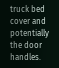truck bed cover and potentially the door handles.